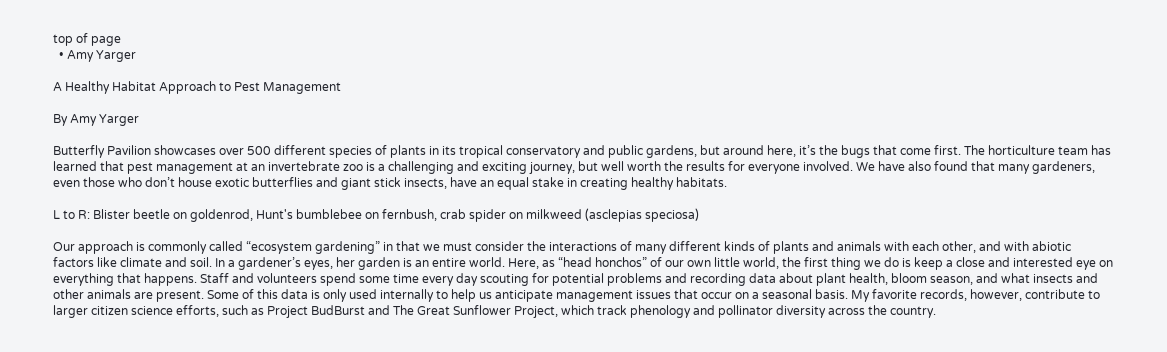top of page
  • Amy Yarger

A Healthy Habitat Approach to Pest Management

By Amy Yarger

Butterfly Pavilion showcases over 500 different species of plants in its tropical conservatory and public gardens, but around here, it’s the bugs that come first. The horticulture team has learned that pest management at an invertebrate zoo is a challenging and exciting journey, but well worth the results for everyone involved. We have also found that many gardeners, even those who don’t house exotic butterflies and giant stick insects, have an equal stake in creating healthy habitats.

L to R: Blister beetle on goldenrod, Hunt's bumblebee on fernbush, crab spider on milkweed (asclepias speciosa)

Our approach is commonly called “ecosystem gardening” in that we must consider the interactions of many different kinds of plants and animals with each other, and with abiotic factors like climate and soil. In a gardener’s eyes, her garden is an entire world. Here, as “head honchos” of our own little world, the first thing we do is keep a close and interested eye on everything that happens. Staff and volunteers spend some time every day scouting for potential problems and recording data about plant health, bloom season, and what insects and other animals are present. Some of this data is only used internally to help us anticipate management issues that occur on a seasonal basis. My favorite records, however, contribute to larger citizen science efforts, such as Project BudBurst and The Great Sunflower Project, which track phenology and pollinator diversity across the country.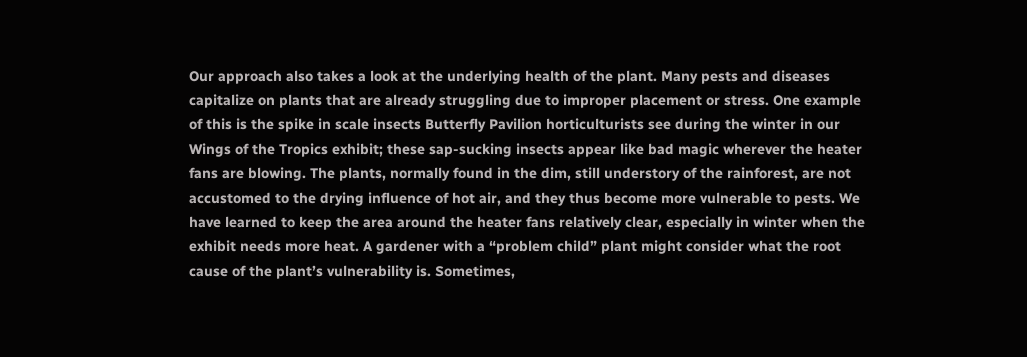Our approach also takes a look at the underlying health of the plant. Many pests and diseases capitalize on plants that are already struggling due to improper placement or stress. One example of this is the spike in scale insects Butterfly Pavilion horticulturists see during the winter in our Wings of the Tropics exhibit; these sap-sucking insects appear like bad magic wherever the heater fans are blowing. The plants, normally found in the dim, still understory of the rainforest, are not accustomed to the drying influence of hot air, and they thus become more vulnerable to pests. We have learned to keep the area around the heater fans relatively clear, especially in winter when the exhibit needs more heat. A gardener with a “problem child” plant might consider what the root cause of the plant’s vulnerability is. Sometimes,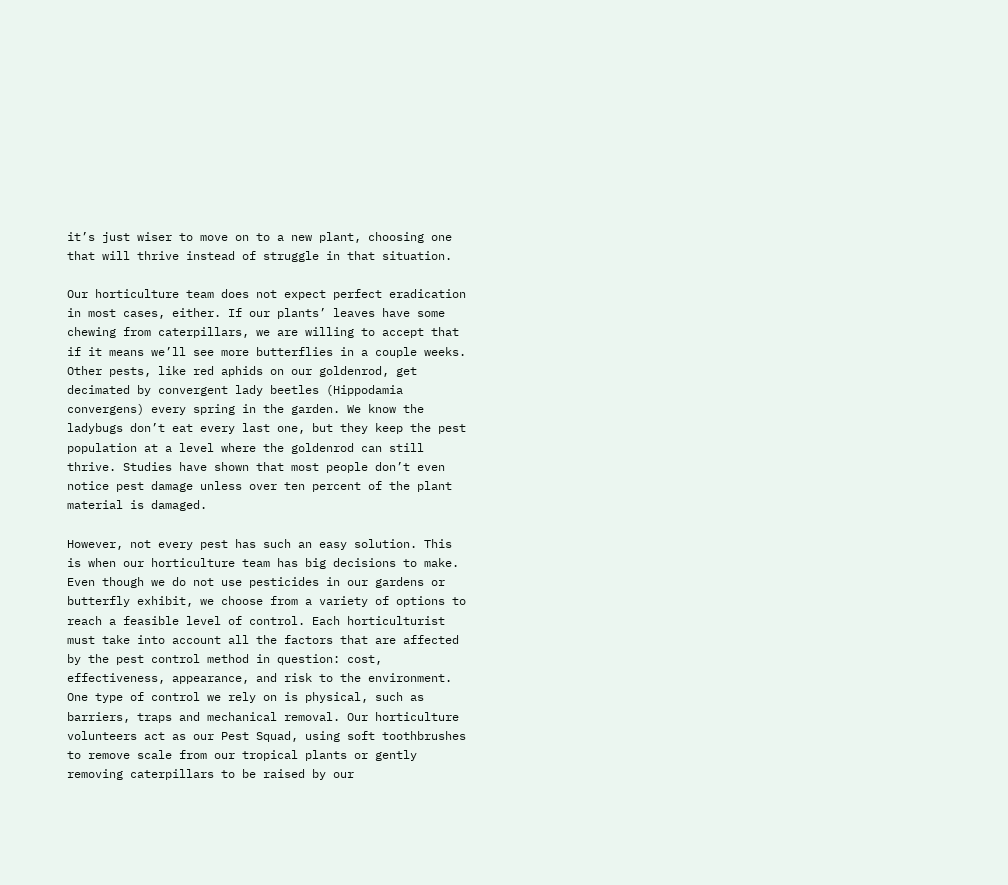it’s just wiser to move on to a new plant, choosing one that will thrive instead of struggle in that situation.

Our horticulture team does not expect perfect eradication in most cases, either. If our plants’ leaves have some chewing from caterpillars, we are willing to accept that if it means we’ll see more butterflies in a couple weeks. Other pests, like red aphids on our goldenrod, get decimated by convergent lady beetles (Hippodamia convergens) every spring in the garden. We know the ladybugs don’t eat every last one, but they keep the pest population at a level where the goldenrod can still thrive. Studies have shown that most people don’t even notice pest damage unless over ten percent of the plant material is damaged.

However, not every pest has such an easy solution. This is when our horticulture team has big decisions to make. Even though we do not use pesticides in our gardens or butterfly exhibit, we choose from a variety of options to reach a feasible level of control. Each horticulturist must take into account all the factors that are affected by the pest control method in question: cost, effectiveness, appearance, and risk to the environment. One type of control we rely on is physical, such as barriers, traps and mechanical removal. Our horticulture volunteers act as our Pest Squad, using soft toothbrushes to remove scale from our tropical plants or gently removing caterpillars to be raised by our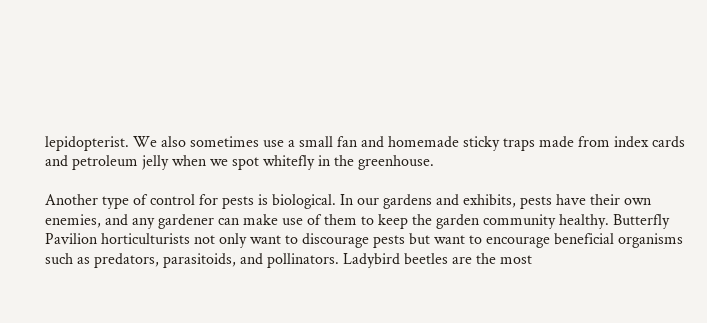lepidopterist. We also sometimes use a small fan and homemade sticky traps made from index cards and petroleum jelly when we spot whitefly in the greenhouse.

Another type of control for pests is biological. In our gardens and exhibits, pests have their own enemies, and any gardener can make use of them to keep the garden community healthy. Butterfly Pavilion horticulturists not only want to discourage pests but want to encourage beneficial organisms such as predators, parasitoids, and pollinators. Ladybird beetles are the most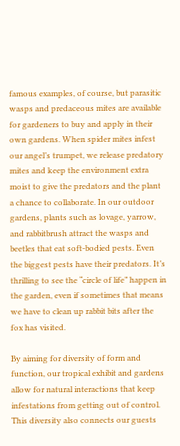famous examples, of course, but parasitic wasps and predaceous mites are available for gardeners to buy and apply in their own gardens. When spider mites infest our angel’s trumpet, we release predatory mites and keep the environment extra moist to give the predators and the plant a chance to collaborate. In our outdoor gardens, plants such as lovage, yarrow, and rabbitbrush attract the wasps and beetles that eat soft-bodied pests. Even the biggest pests have their predators. It’s thrilling to see the “circle of life” happen in the garden, even if sometimes that means we have to clean up rabbit bits after the fox has visited.

By aiming for diversity of form and function, our tropical exhibit and gardens allow for natural interactions that keep infestations from getting out of control. This diversity also connects our guests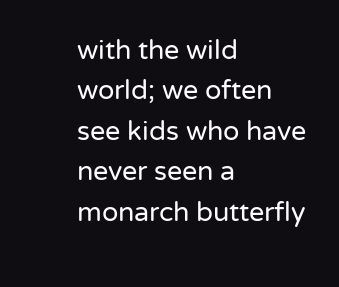with the wild world; we often see kids who have never seen a monarch butterfly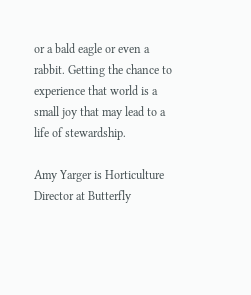or a bald eagle or even a rabbit. Getting the chance to experience that world is a small joy that may lead to a life of stewardship.

Amy Yarger is Horticulture Director at Butterfly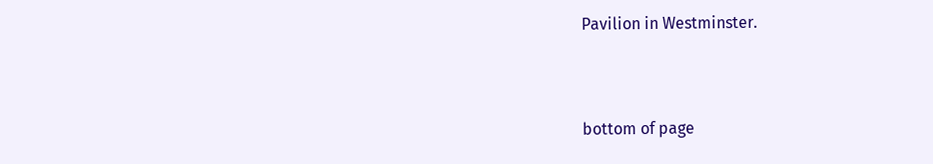Pavilion in Westminster.



bottom of page